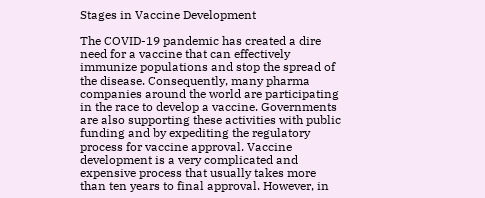Stages in Vaccine Development

The COVID-19 pandemic has created a dire need for a vaccine that can effectively immunize populations and stop the spread of the disease. Consequently, many pharma companies around the world are participating in the race to develop a vaccine. Governments are also supporting these activities with public funding and by expediting the regulatory process for vaccine approval. Vaccine development is a very complicated and expensive process that usually takes more than ten years to final approval. However, in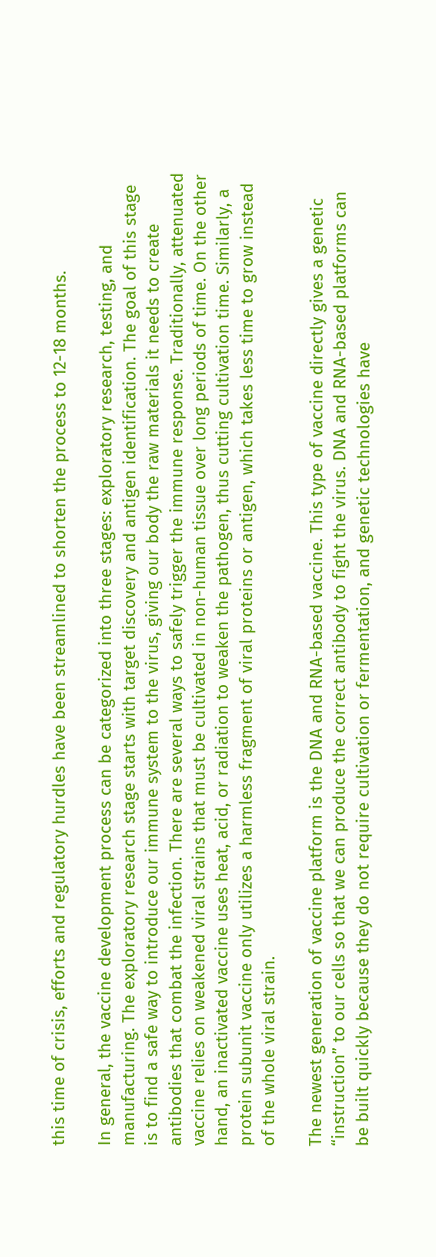this time of crisis, efforts and regulatory hurdles have been streamlined to shorten the process to 12-18 months.

In general, the vaccine development process can be categorized into three stages: exploratory research, testing, and manufacturing. The exploratory research stage starts with target discovery and antigen identification. The goal of this stage is to find a safe way to introduce our immune system to the virus, giving our body the raw materials it needs to create antibodies that combat the infection. There are several ways to safely trigger the immune response. Traditionally, attenuated vaccine relies on weakened viral strains that must be cultivated in non-human tissue over long periods of time. On the other hand, an inactivated vaccine uses heat, acid, or radiation to weaken the pathogen, thus cutting cultivation time. Similarly, a protein subunit vaccine only utilizes a harmless fragment of viral proteins or antigen, which takes less time to grow instead of the whole viral strain.

The newest generation of vaccine platform is the DNA and RNA-based vaccine. This type of vaccine directly gives a genetic “instruction” to our cells so that we can produce the correct antibody to fight the virus. DNA and RNA-based platforms can be built quickly because they do not require cultivation or fermentation, and genetic technologies have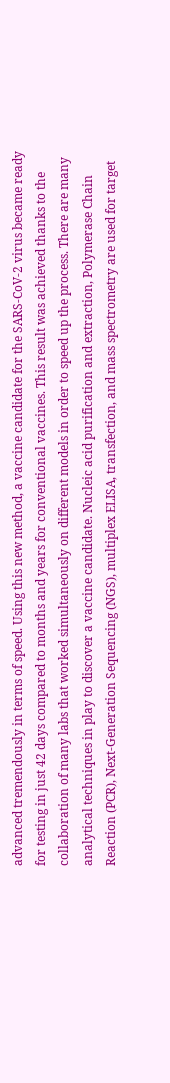advanced tremendously in terms of speed. Using this new method, a vaccine candidate for the SARS-CoV-2 virus became ready for testing in just 42 days compared to months and years for conventional vaccines. This result was achieved thanks to the collaboration of many labs that worked simultaneously on different models in order to speed up the process. There are many analytical techniques in play to discover a vaccine candidate. Nucleic acid purification and extraction, Polymerase Chain Reaction (PCR), Next-Generation Sequencing (NGS), multiplex ELISA, transfection, and mass spectrometry are used for target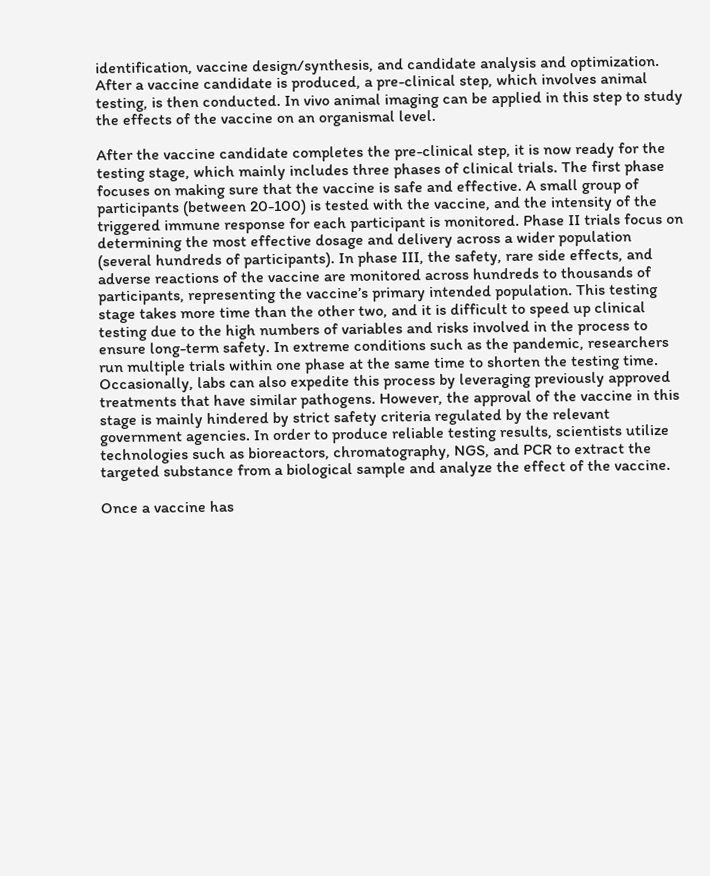identification, vaccine design/synthesis, and candidate analysis and optimization.  After a vaccine candidate is produced, a pre-clinical step, which involves animal testing, is then conducted. In vivo animal imaging can be applied in this step to study the effects of the vaccine on an organismal level.

After the vaccine candidate completes the pre-clinical step, it is now ready for the testing stage, which mainly includes three phases of clinical trials. The first phase focuses on making sure that the vaccine is safe and effective. A small group of participants (between 20-100) is tested with the vaccine, and the intensity of the triggered immune response for each participant is monitored. Phase II trials focus on determining the most effective dosage and delivery across a wider population (several hundreds of participants). In phase III, the safety, rare side effects, and adverse reactions of the vaccine are monitored across hundreds to thousands of participants, representing the vaccine’s primary intended population. This testing stage takes more time than the other two, and it is difficult to speed up clinical testing due to the high numbers of variables and risks involved in the process to ensure long-term safety. In extreme conditions such as the pandemic, researchers run multiple trials within one phase at the same time to shorten the testing time. Occasionally, labs can also expedite this process by leveraging previously approved treatments that have similar pathogens. However, the approval of the vaccine in this stage is mainly hindered by strict safety criteria regulated by the relevant government agencies. In order to produce reliable testing results, scientists utilize technologies such as bioreactors, chromatography, NGS, and PCR to extract the targeted substance from a biological sample and analyze the effect of the vaccine.

Once a vaccine has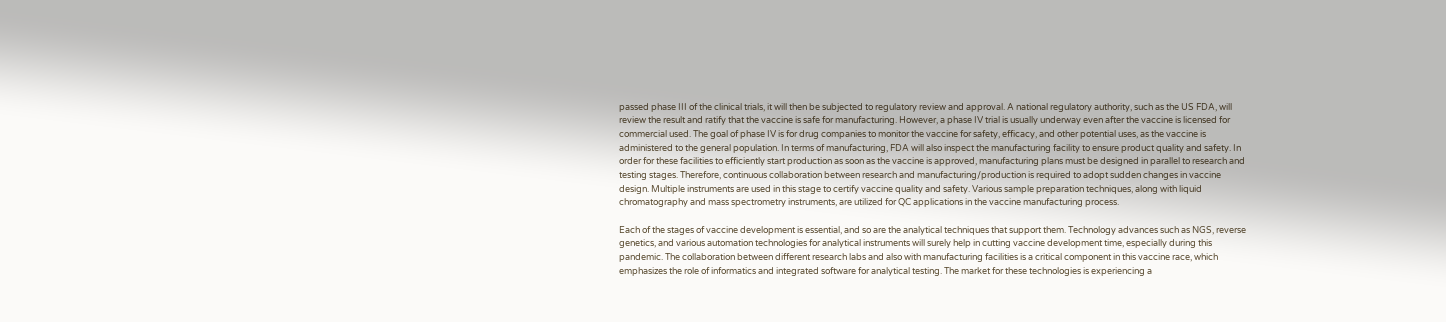passed phase III of the clinical trials, it will then be subjected to regulatory review and approval. A national regulatory authority, such as the US FDA, will review the result and ratify that the vaccine is safe for manufacturing. However, a phase IV trial is usually underway even after the vaccine is licensed for commercial used. The goal of phase IV is for drug companies to monitor the vaccine for safety, efficacy, and other potential uses, as the vaccine is administered to the general population. In terms of manufacturing, FDA will also inspect the manufacturing facility to ensure product quality and safety. In order for these facilities to efficiently start production as soon as the vaccine is approved, manufacturing plans must be designed in parallel to research and testing stages. Therefore, continuous collaboration between research and manufacturing/production is required to adopt sudden changes in vaccine design. Multiple instruments are used in this stage to certify vaccine quality and safety. Various sample preparation techniques, along with liquid chromatography and mass spectrometry instruments, are utilized for QC applications in the vaccine manufacturing process.

Each of the stages of vaccine development is essential, and so are the analytical techniques that support them. Technology advances such as NGS, reverse genetics, and various automation technologies for analytical instruments will surely help in cutting vaccine development time, especially during this pandemic. The collaboration between different research labs and also with manufacturing facilities is a critical component in this vaccine race, which emphasizes the role of informatics and integrated software for analytical testing. The market for these technologies is experiencing a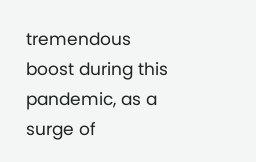tremendous boost during this pandemic, as a surge of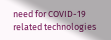need for COVID-19 related technologies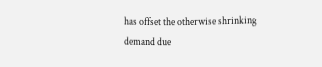has offset the otherwise shrinking demand due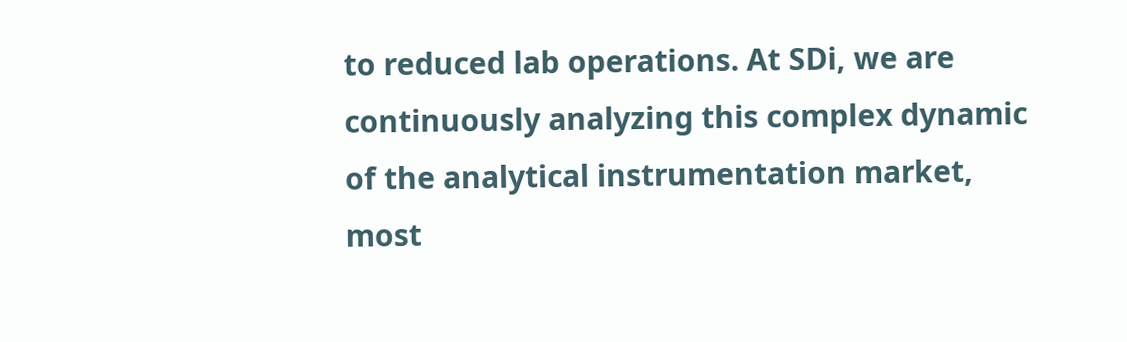to reduced lab operations. At SDi, we are continuously analyzing this complex dynamic of the analytical instrumentation market, most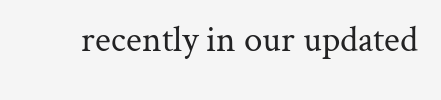recently in our updated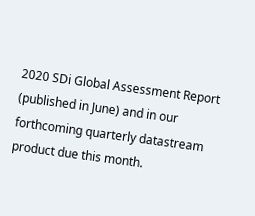2020 SDi Global Assessment Report (published in June) and in our forthcoming quarterly datastream product due this month.